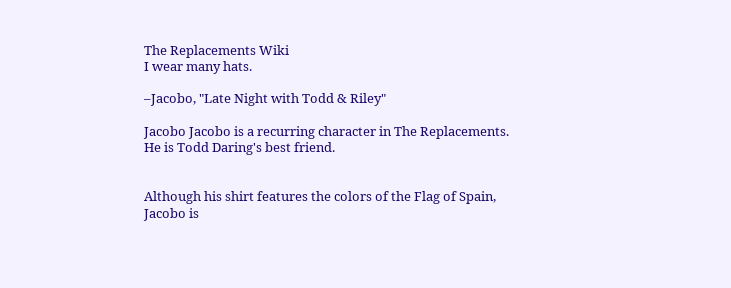The Replacements Wiki
I wear many hats.

–Jacobo, "Late Night with Todd & Riley"

Jacobo Jacobo is a recurring character in The Replacements. He is Todd Daring's best friend.


Although his shirt features the colors of the Flag of Spain, Jacobo is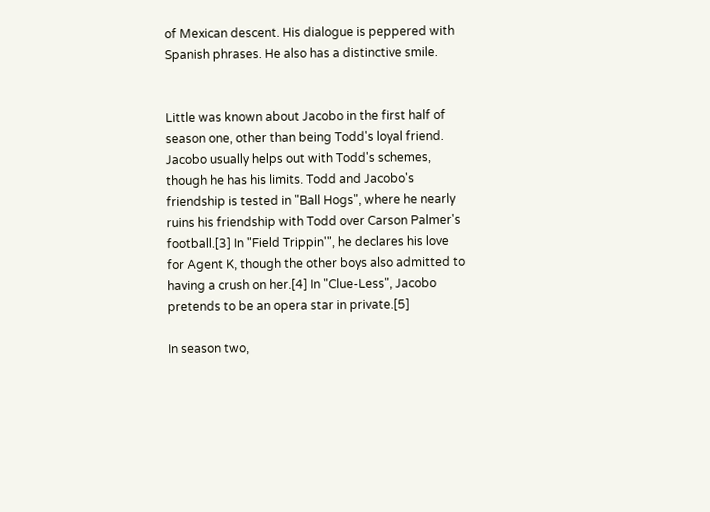of Mexican descent. His dialogue is peppered with Spanish phrases. He also has a distinctive smile.


Little was known about Jacobo in the first half of season one, other than being Todd's loyal friend. Jacobo usually helps out with Todd's schemes, though he has his limits. Todd and Jacobo's friendship is tested in "Ball Hogs", where he nearly ruins his friendship with Todd over Carson Palmer's football.[3] In "Field Trippin'", he declares his love for Agent K, though the other boys also admitted to having a crush on her.[4] In "Clue-Less", Jacobo pretends to be an opera star in private.[5]

In season two,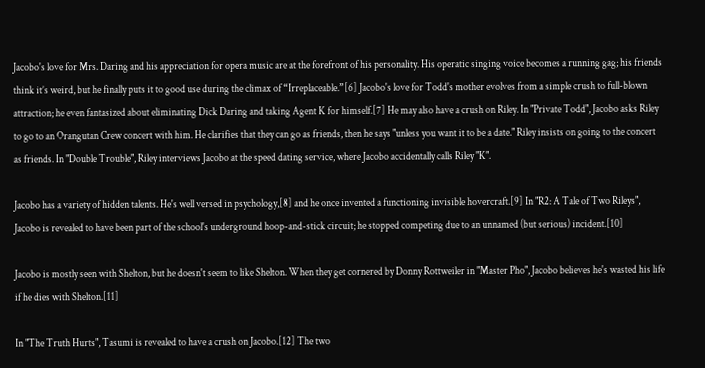Jacobo's love for Mrs. Daring and his appreciation for opera music are at the forefront of his personality. His operatic singing voice becomes a running gag; his friends think it’s weird, but he finally puts it to good use during the climax of “Irreplaceable.”[6] Jacobo's love for Todd's mother evolves from a simple crush to full-blown attraction; he even fantasized about eliminating Dick Daring and taking Agent K for himself.[7] He may also have a crush on Riley. In "Private Todd", Jacobo asks Riley to go to an Orangutan Crew concert with him. He clarifies that they can go as friends, then he says "unless you want it to be a date." Riley insists on going to the concert as friends. In "Double Trouble", Riley interviews Jacobo at the speed dating service, where Jacobo accidentally calls Riley "K".

Jacobo has a variety of hidden talents. He's well versed in psychology,[8] and he once invented a functioning invisible hovercraft.[9] In "R2: A Tale of Two Rileys", Jacobo is revealed to have been part of the school's underground hoop-and-stick circuit; he stopped competing due to an unnamed (but serious) incident.[10]

Jacobo is mostly seen with Shelton, but he doesn't seem to like Shelton. When they get cornered by Donny Rottweiler in "Master Pho", Jacobo believes he's wasted his life if he dies with Shelton.[11]

In "The Truth Hurts", Tasumi is revealed to have a crush on Jacobo.[12] The two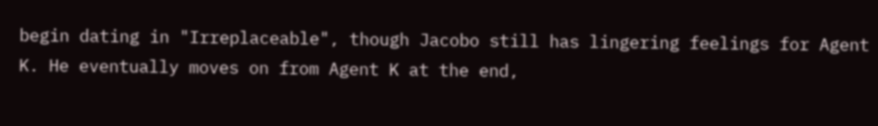begin dating in "Irreplaceable", though Jacobo still has lingering feelings for Agent K. He eventually moves on from Agent K at the end,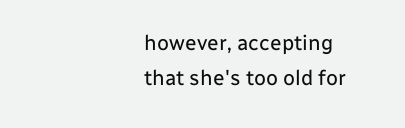however, accepting that she's too old for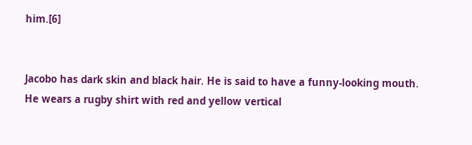him.[6]


Jacobo has dark skin and black hair. He is said to have a funny-looking mouth. He wears a rugby shirt with red and yellow vertical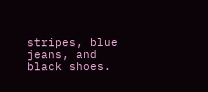stripes, blue jeans, and black shoes.